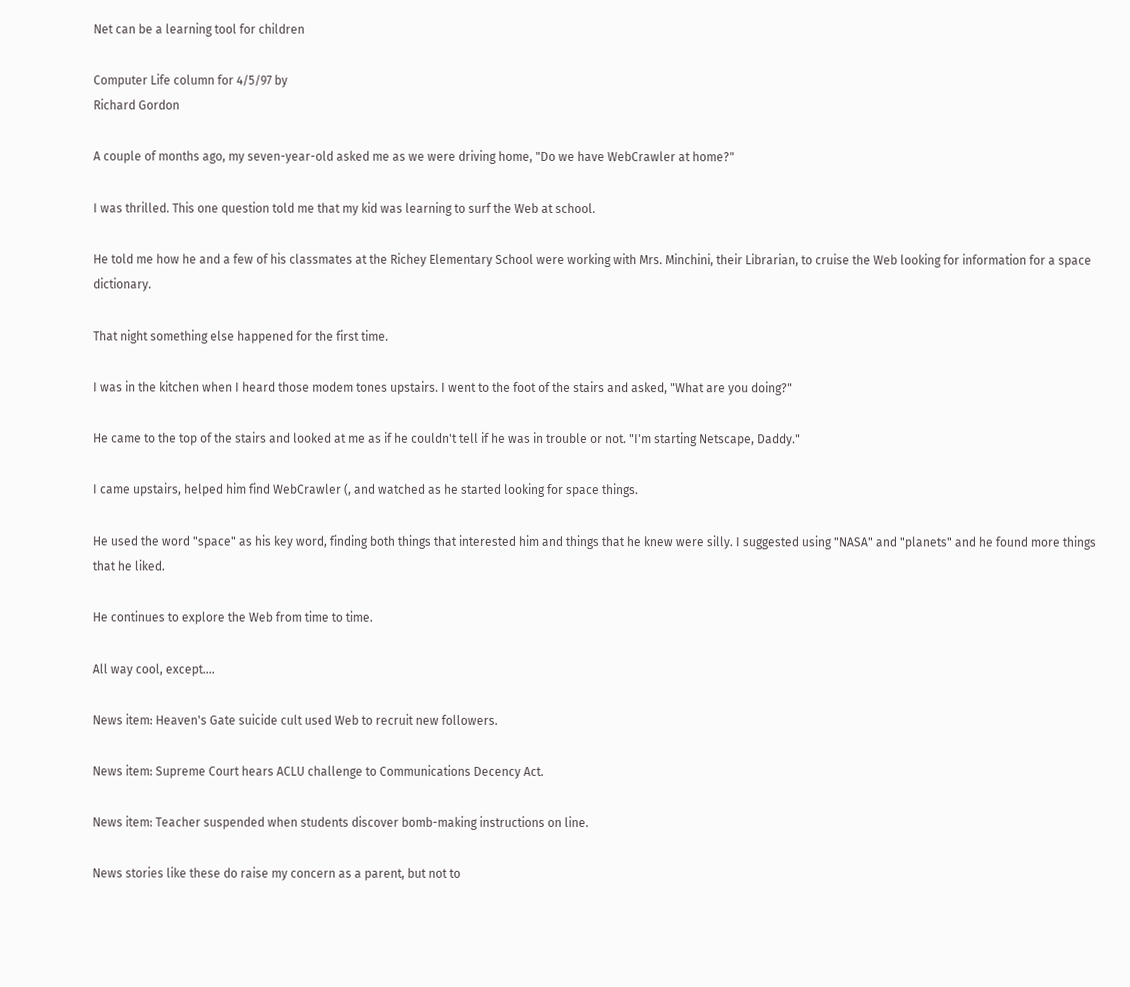Net can be a learning tool for children

Computer Life column for 4/5/97 by
Richard Gordon

A couple of months ago, my seven-year-old asked me as we were driving home, "Do we have WebCrawler at home?"

I was thrilled. This one question told me that my kid was learning to surf the Web at school.

He told me how he and a few of his classmates at the Richey Elementary School were working with Mrs. Minchini, their Librarian, to cruise the Web looking for information for a space dictionary.

That night something else happened for the first time.

I was in the kitchen when I heard those modem tones upstairs. I went to the foot of the stairs and asked, "What are you doing?"

He came to the top of the stairs and looked at me as if he couldn't tell if he was in trouble or not. "I'm starting Netscape, Daddy."

I came upstairs, helped him find WebCrawler (, and watched as he started looking for space things.

He used the word "space" as his key word, finding both things that interested him and things that he knew were silly. I suggested using "NASA" and "planets" and he found more things that he liked.

He continues to explore the Web from time to time.

All way cool, except....

News item: Heaven's Gate suicide cult used Web to recruit new followers.

News item: Supreme Court hears ACLU challenge to Communications Decency Act.

News item: Teacher suspended when students discover bomb-making instructions on line.

News stories like these do raise my concern as a parent, but not to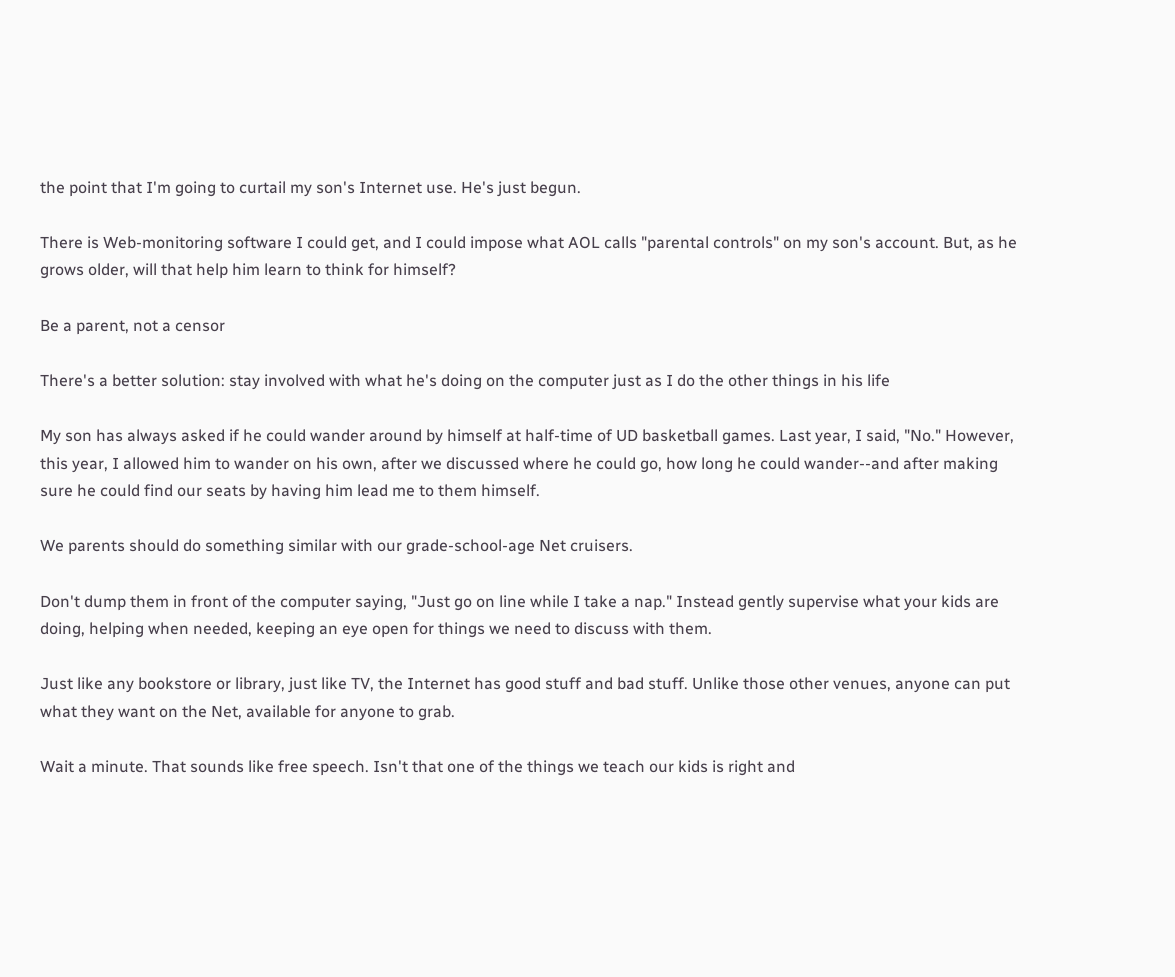the point that I'm going to curtail my son's Internet use. He's just begun.

There is Web-monitoring software I could get, and I could impose what AOL calls "parental controls" on my son's account. But, as he grows older, will that help him learn to think for himself?

Be a parent, not a censor

There's a better solution: stay involved with what he's doing on the computer just as I do the other things in his life

My son has always asked if he could wander around by himself at half-time of UD basketball games. Last year, I said, "No." However, this year, I allowed him to wander on his own, after we discussed where he could go, how long he could wander--and after making sure he could find our seats by having him lead me to them himself.

We parents should do something similar with our grade-school-age Net cruisers.

Don't dump them in front of the computer saying, "Just go on line while I take a nap." Instead gently supervise what your kids are doing, helping when needed, keeping an eye open for things we need to discuss with them.

Just like any bookstore or library, just like TV, the Internet has good stuff and bad stuff. Unlike those other venues, anyone can put what they want on the Net, available for anyone to grab.

Wait a minute. That sounds like free speech. Isn't that one of the things we teach our kids is right and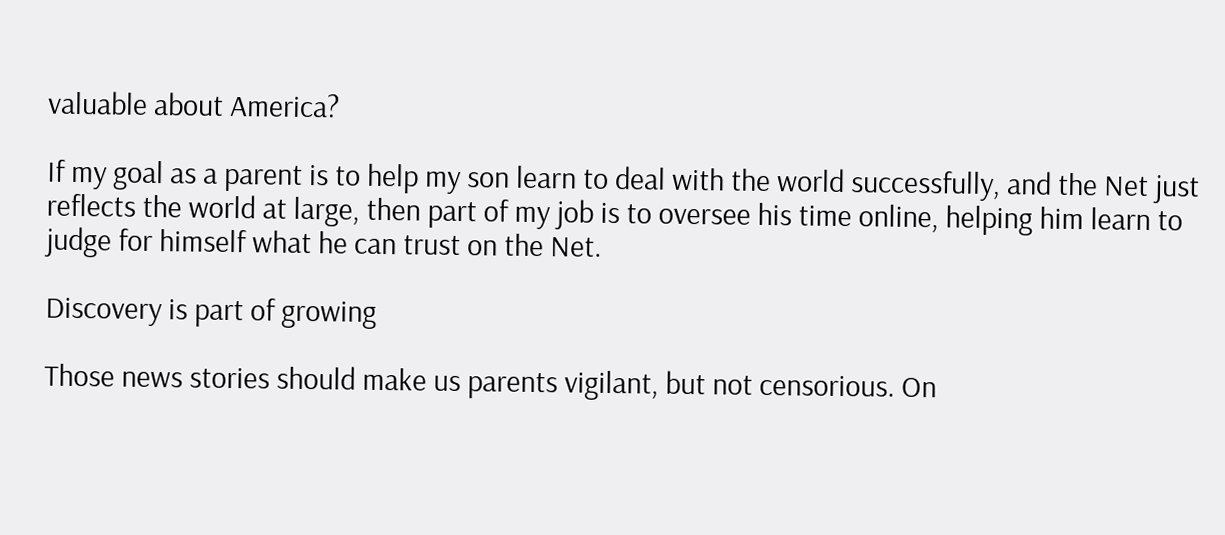valuable about America?

If my goal as a parent is to help my son learn to deal with the world successfully, and the Net just reflects the world at large, then part of my job is to oversee his time online, helping him learn to judge for himself what he can trust on the Net.

Discovery is part of growing

Those news stories should make us parents vigilant, but not censorious. On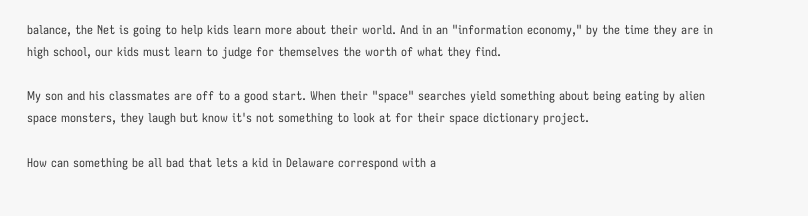balance, the Net is going to help kids learn more about their world. And in an "information economy," by the time they are in high school, our kids must learn to judge for themselves the worth of what they find.

My son and his classmates are off to a good start. When their "space" searches yield something about being eating by alien space monsters, they laugh but know it's not something to look at for their space dictionary project.

How can something be all bad that lets a kid in Delaware correspond with a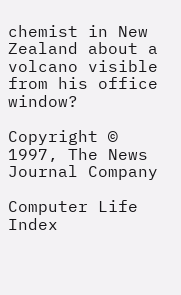chemist in New Zealand about a volcano visible from his office window?

Copyright © 1997, The News Journal Company

Computer Life Index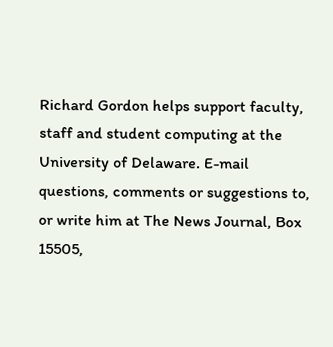Richard Gordon helps support faculty, staff and student computing at the University of Delaware. E-mail questions, comments or suggestions to, or write him at The News Journal, Box 15505,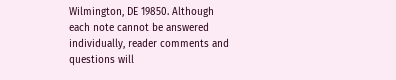Wilmington, DE 19850. Although each note cannot be answered individually, reader comments and questions will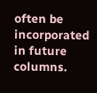often be incorporated in future columns.